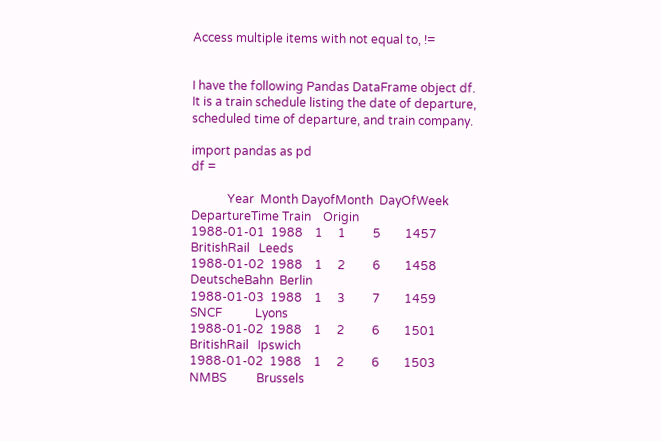Access multiple items with not equal to, !=


I have the following Pandas DataFrame object df. It is a train schedule listing the date of departure, scheduled time of departure, and train company.

import pandas as pd
df =

            Year  Month DayofMonth  DayOfWeek  DepartureTime Train    Origin
1988-01-01  1988    1     1         5        1457      BritishRail   Leeds
1988-01-02  1988    1     2         6        1458      DeutscheBahn  Berlin
1988-01-03  1988    1     3         7        1459      SNCF           Lyons
1988-01-02  1988    1     2         6        1501      BritishRail   Ipswich
1988-01-02  1988    1     2         6        1503      NMBS          Brussels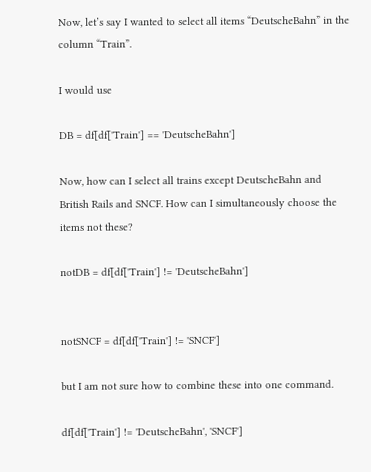Now, let’s say I wanted to select all items “DeutscheBahn” in the column “Train”.

I would use

DB = df[df['Train'] == 'DeutscheBahn']

Now, how can I select all trains except DeutscheBahn and British Rails and SNCF. How can I simultaneously choose the items not these?

notDB = df[df['Train'] != 'DeutscheBahn']


notSNCF = df[df['Train'] != 'SNCF']

but I am not sure how to combine these into one command.

df[df['Train'] != 'DeutscheBahn', 'SNCF']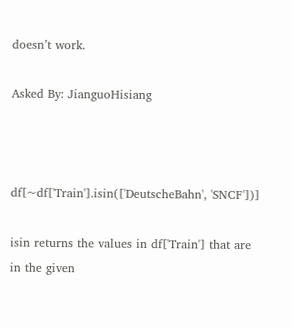doesn’t work.

Asked By: JianguoHisiang



df[~df['Train'].isin(['DeutscheBahn', 'SNCF'])]

isin returns the values in df['Train'] that are in the given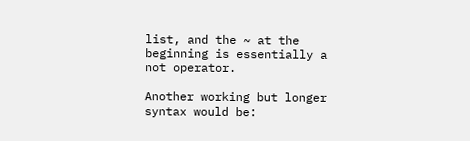list, and the ~ at the beginning is essentially a not operator.

Another working but longer syntax would be: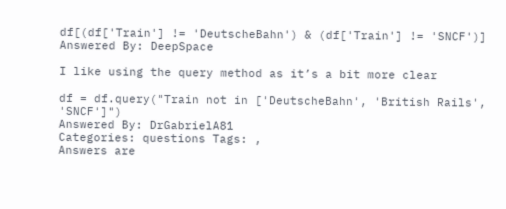df[(df['Train'] != 'DeutscheBahn') & (df['Train'] != 'SNCF')]
Answered By: DeepSpace

I like using the query method as it’s a bit more clear

df = df.query("Train not in ['DeutscheBahn', 'British Rails', 'SNCF']")
Answered By: DrGabrielA81
Categories: questions Tags: ,
Answers are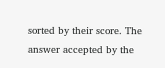sorted by their score. The answer accepted by the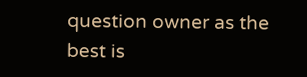question owner as the best is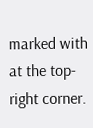marked with
at the top-right corner.